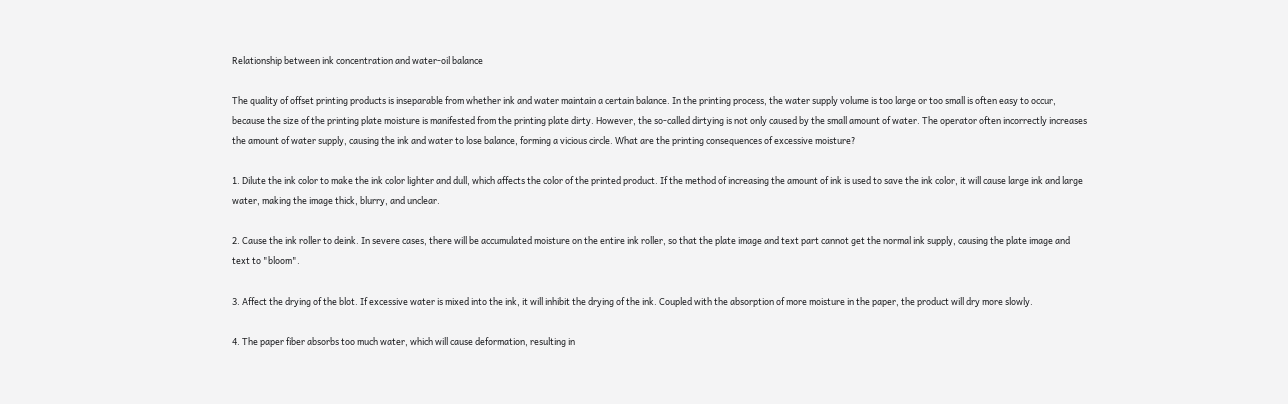Relationship between ink concentration and water-oil balance

The quality of offset printing products is inseparable from whether ink and water maintain a certain balance. In the printing process, the water supply volume is too large or too small is often easy to occur, because the size of the printing plate moisture is manifested from the printing plate dirty. However, the so-called dirtying is not only caused by the small amount of water. The operator often incorrectly increases the amount of water supply, causing the ink and water to lose balance, forming a vicious circle. What are the printing consequences of excessive moisture?

1. Dilute the ink color to make the ink color lighter and dull, which affects the color of the printed product. If the method of increasing the amount of ink is used to save the ink color, it will cause large ink and large water, making the image thick, blurry, and unclear.

2. Cause the ink roller to deink. In severe cases, there will be accumulated moisture on the entire ink roller, so that the plate image and text part cannot get the normal ink supply, causing the plate image and text to "bloom".

3. Affect the drying of the blot. If excessive water is mixed into the ink, it will inhibit the drying of the ink. Coupled with the absorption of more moisture in the paper, the product will dry more slowly.

4. The paper fiber absorbs too much water, which will cause deformation, resulting in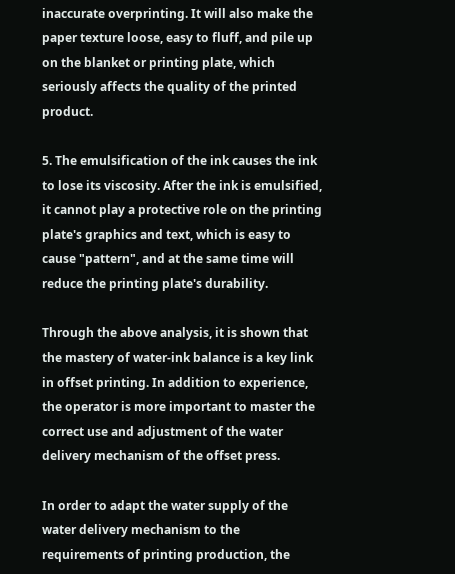inaccurate overprinting. It will also make the paper texture loose, easy to fluff, and pile up on the blanket or printing plate, which seriously affects the quality of the printed product.

5. The emulsification of the ink causes the ink to lose its viscosity. After the ink is emulsified, it cannot play a protective role on the printing plate's graphics and text, which is easy to cause "pattern", and at the same time will reduce the printing plate's durability.

Through the above analysis, it is shown that the mastery of water-ink balance is a key link in offset printing. In addition to experience, the operator is more important to master the correct use and adjustment of the water delivery mechanism of the offset press.

In order to adapt the water supply of the water delivery mechanism to the requirements of printing production, the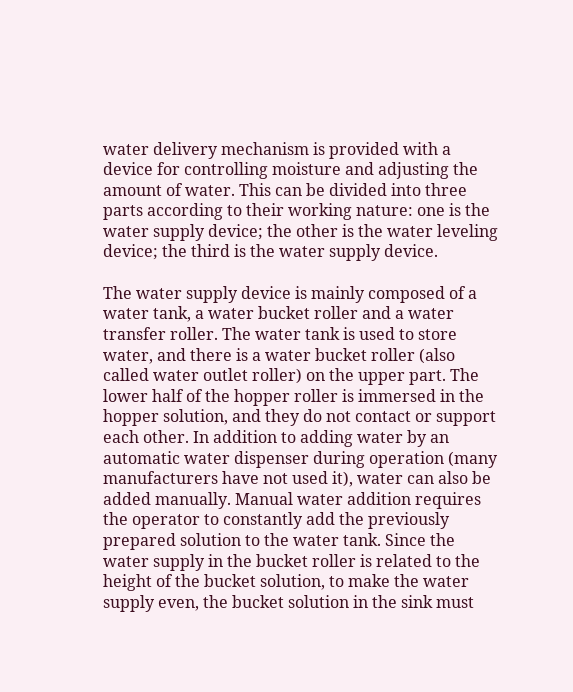water delivery mechanism is provided with a device for controlling moisture and adjusting the amount of water. This can be divided into three parts according to their working nature: one is the water supply device; the other is the water leveling device; the third is the water supply device.

The water supply device is mainly composed of a water tank, a water bucket roller and a water transfer roller. The water tank is used to store water, and there is a water bucket roller (also called water outlet roller) on the upper part. The lower half of the hopper roller is immersed in the hopper solution, and they do not contact or support each other. In addition to adding water by an automatic water dispenser during operation (many manufacturers have not used it), water can also be added manually. Manual water addition requires the operator to constantly add the previously prepared solution to the water tank. Since the water supply in the bucket roller is related to the height of the bucket solution, to make the water supply even, the bucket solution in the sink must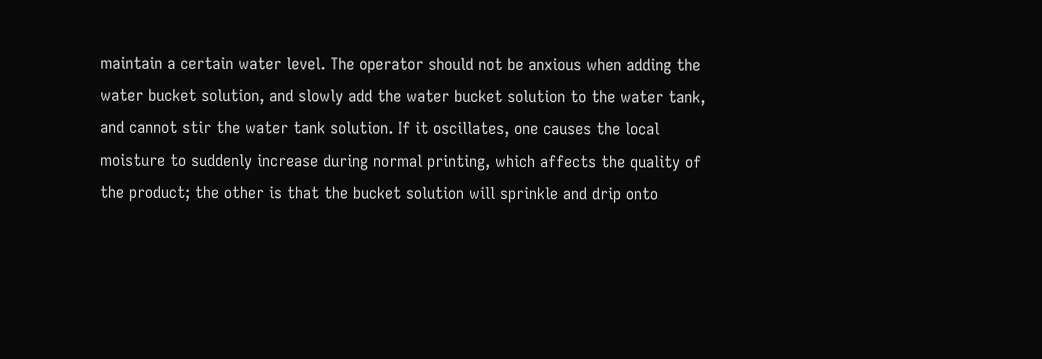maintain a certain water level. The operator should not be anxious when adding the water bucket solution, and slowly add the water bucket solution to the water tank, and cannot stir the water tank solution. If it oscillates, one causes the local moisture to suddenly increase during normal printing, which affects the quality of the product; the other is that the bucket solution will sprinkle and drip onto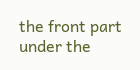the front part under the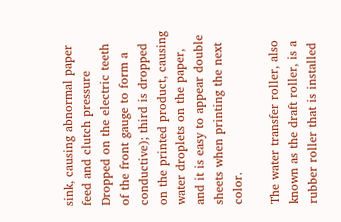sink, causing abnormal paper feed and clutch pressure Dropped on the electric teeth of the front gauge to form a conductive); third is dropped on the printed product, causing water droplets on the paper, and it is easy to appear double sheets when printing the next color.

The water transfer roller, also known as the draft roller, is a rubber roller that is installed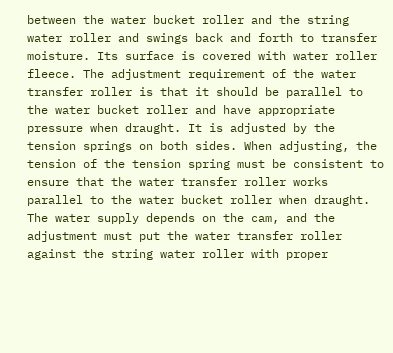between the water bucket roller and the string water roller and swings back and forth to transfer moisture. Its surface is covered with water roller fleece. The adjustment requirement of the water transfer roller is that it should be parallel to the water bucket roller and have appropriate pressure when draught. It is adjusted by the tension springs on both sides. When adjusting, the tension of the tension spring must be consistent to ensure that the water transfer roller works parallel to the water bucket roller when draught. The water supply depends on the cam, and the adjustment must put the water transfer roller against the string water roller with proper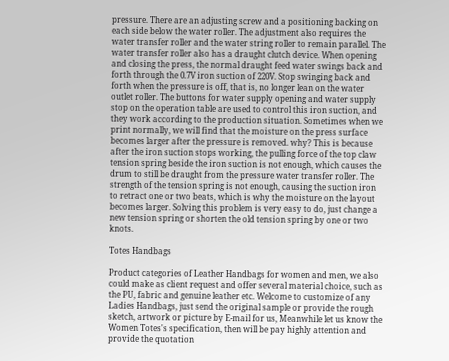pressure. There are an adjusting screw and a positioning backing on each side below the water roller. The adjustment also requires the water transfer roller and the water string roller to remain parallel. The water transfer roller also has a draught clutch device. When opening and closing the press, the normal draught feed water swings back and forth through the 0.7V iron suction of 220V. Stop swinging back and forth when the pressure is off, that is, no longer lean on the water outlet roller. The buttons for water supply opening and water supply stop on the operation table are used to control this iron suction, and they work according to the production situation. Sometimes when we print normally, we will find that the moisture on the press surface becomes larger after the pressure is removed. why? This is because after the iron suction stops working, the pulling force of the top claw tension spring beside the iron suction is not enough, which causes the drum to still be draught from the pressure water transfer roller. The strength of the tension spring is not enough, causing the suction iron to retract one or two beats, which is why the moisture on the layout becomes larger. Solving this problem is very easy to do, just change a new tension spring or shorten the old tension spring by one or two knots.

Totes Handbags

Product categories of Leather Handbags for women and men, we also could make as client request and offer several material choice, such as the PU, fabric and genuine leather etc. Welcome to customize of any Ladies Handbags, just send the original sample or provide the rough sketch, artwork or picture by E-mail for us, Meanwhile let us know the Women Totes's specification, then will be pay highly attention and provide the quotation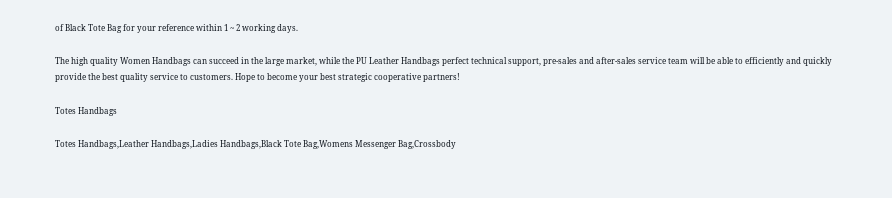of Black Tote Bag for your reference within 1 ~ 2 working days.

The high quality Women Handbags can succeed in the large market, while the PU Leather Handbags perfect technical support, pre-sales and after-sales service team will be able to efficiently and quickly provide the best quality service to customers. Hope to become your best strategic cooperative partners!

Totes Handbags

Totes Handbags,Leather Handbags,Ladies Handbags,Black Tote Bag,Womens Messenger Bag,Crossbody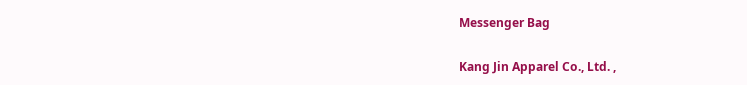Messenger Bag

Kang Jin Apparel Co., Ltd. ,